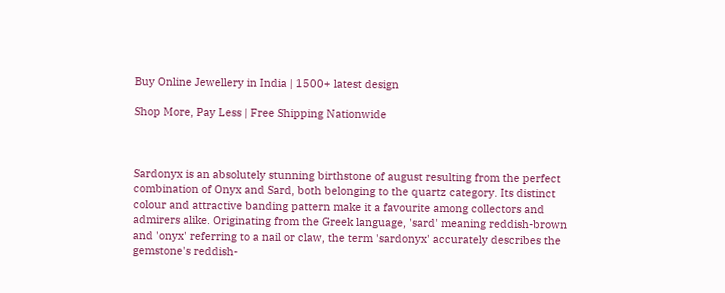Buy Online Jewellery in India | 1500+ latest design

Shop More, Pay Less | Free Shipping Nationwide



Sardonyx is an absolutely stunning birthstone of august resulting from the perfect combination of Onyx and Sard, both belonging to the quartz category. Its distinct colour and attractive banding pattern make it a favourite among collectors and admirers alike. Originating from the Greek language, 'sard' meaning reddish-brown and 'onyx' referring to a nail or claw, the term 'sardonyx' accurately describes the gemstone's reddish-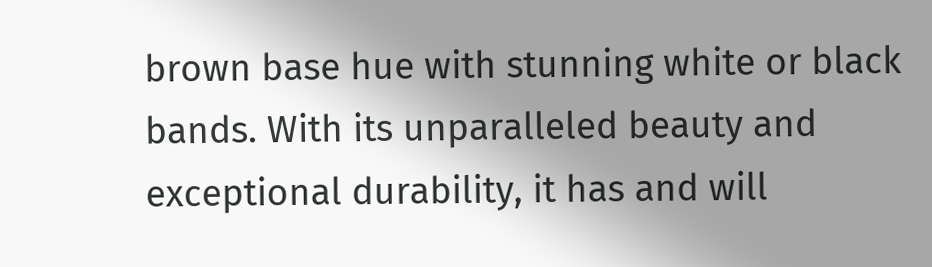brown base hue with stunning white or black bands. With its unparalleled beauty and exceptional durability, it has and will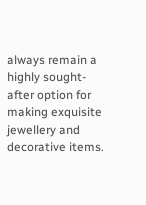always remain a highly sought-after option for making exquisite jewellery and decorative items.